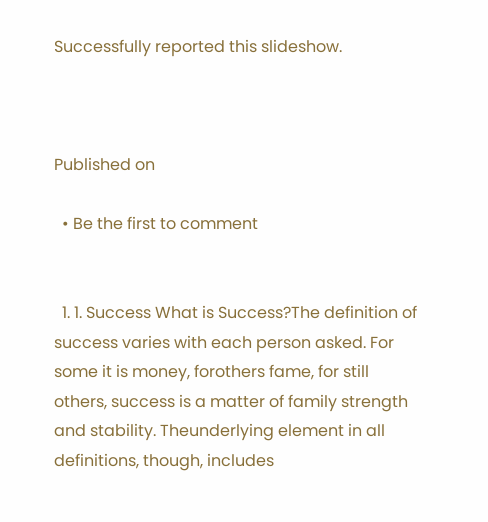Successfully reported this slideshow.



Published on

  • Be the first to comment


  1. 1. Success What is Success?The definition of success varies with each person asked. For some it is money, forothers fame, for still others, success is a matter of family strength and stability. Theunderlying element in all definitions, though, includes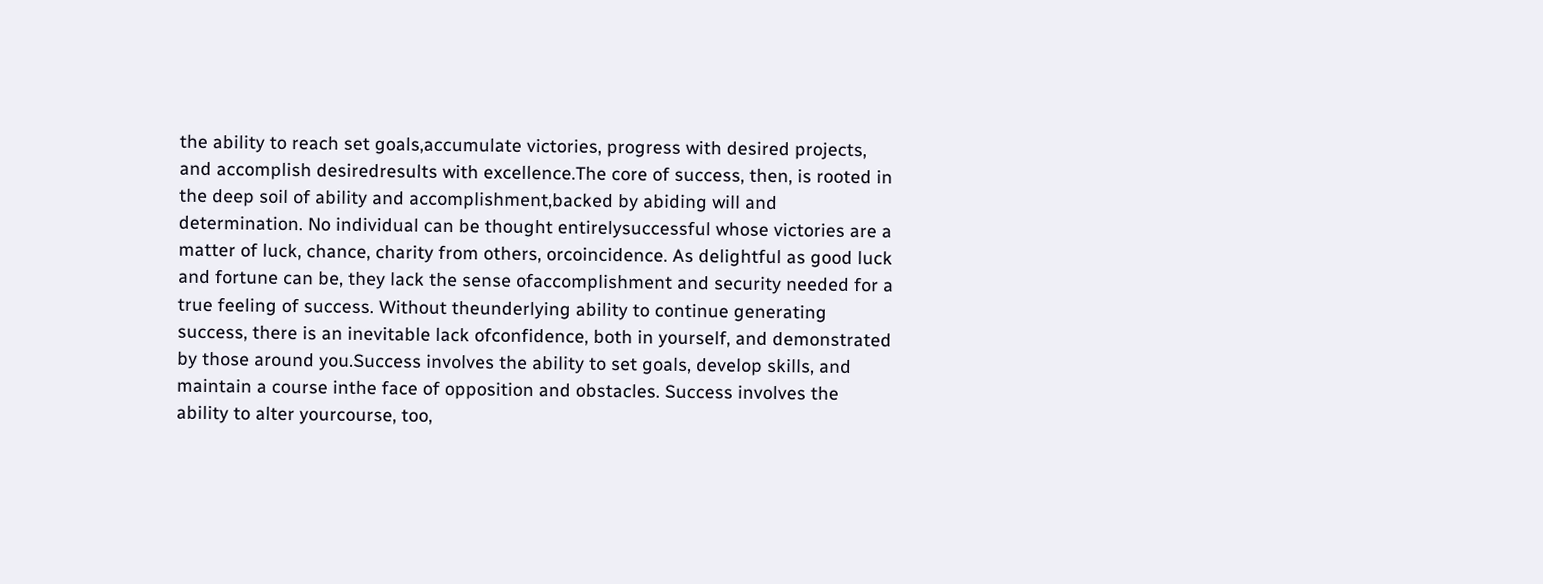the ability to reach set goals,accumulate victories, progress with desired projects, and accomplish desiredresults with excellence.The core of success, then, is rooted in the deep soil of ability and accomplishment,backed by abiding will and determination. No individual can be thought entirelysuccessful whose victories are a matter of luck, chance, charity from others, orcoincidence. As delightful as good luck and fortune can be, they lack the sense ofaccomplishment and security needed for a true feeling of success. Without theunderlying ability to continue generating success, there is an inevitable lack ofconfidence, both in yourself, and demonstrated by those around you.Success involves the ability to set goals, develop skills, and maintain a course inthe face of opposition and obstacles. Success involves the ability to alter yourcourse, too,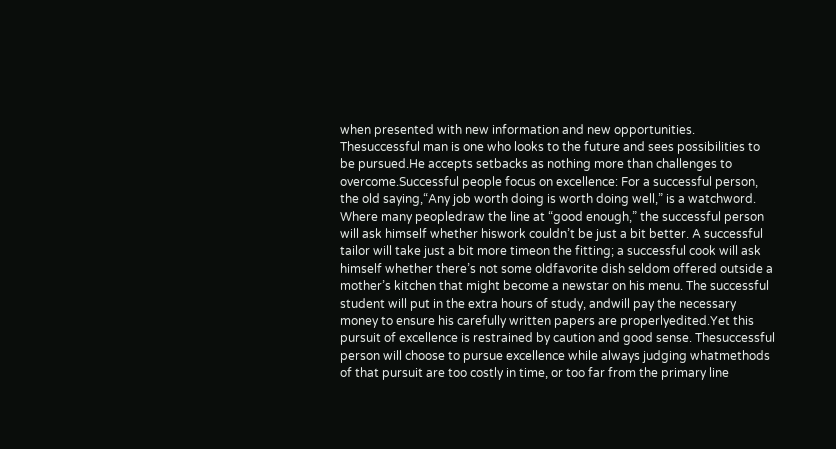when presented with new information and new opportunities. Thesuccessful man is one who looks to the future and sees possibilities to be pursued.He accepts setbacks as nothing more than challenges to overcome.Successful people focus on excellence: For a successful person, the old saying,“Any job worth doing is worth doing well,” is a watchword. Where many peopledraw the line at “good enough,” the successful person will ask himself whether hiswork couldn’t be just a bit better. A successful tailor will take just a bit more timeon the fitting; a successful cook will ask himself whether there’s not some oldfavorite dish seldom offered outside a mother’s kitchen that might become a newstar on his menu. The successful student will put in the extra hours of study, andwill pay the necessary money to ensure his carefully written papers are properlyedited.Yet this pursuit of excellence is restrained by caution and good sense. Thesuccessful person will choose to pursue excellence while always judging whatmethods of that pursuit are too costly in time, or too far from the primary line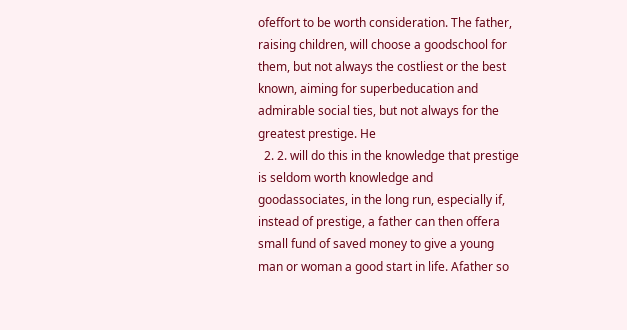ofeffort to be worth consideration. The father, raising children, will choose a goodschool for them, but not always the costliest or the best known, aiming for superbeducation and admirable social ties, but not always for the greatest prestige. He
  2. 2. will do this in the knowledge that prestige is seldom worth knowledge and goodassociates, in the long run, especially if, instead of prestige, a father can then offera small fund of saved money to give a young man or woman a good start in life. Afather so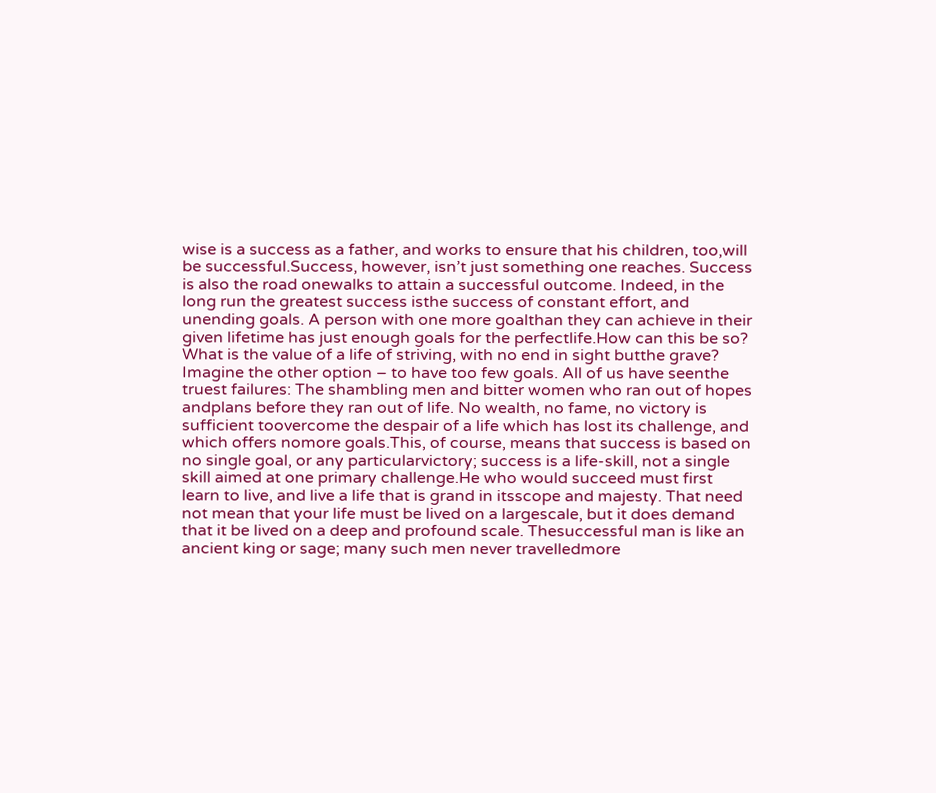wise is a success as a father, and works to ensure that his children, too,will be successful.Success, however, isn’t just something one reaches. Success is also the road onewalks to attain a successful outcome. Indeed, in the long run the greatest success isthe success of constant effort, and unending goals. A person with one more goalthan they can achieve in their given lifetime has just enough goals for the perfectlife.How can this be so? What is the value of a life of striving, with no end in sight butthe grave? Imagine the other option – to have too few goals. All of us have seenthe truest failures: The shambling men and bitter women who ran out of hopes andplans before they ran out of life. No wealth, no fame, no victory is sufficient toovercome the despair of a life which has lost its challenge, and which offers nomore goals.This, of course, means that success is based on no single goal, or any particularvictory; success is a life-skill, not a single skill aimed at one primary challenge.He who would succeed must first learn to live, and live a life that is grand in itsscope and majesty. That need not mean that your life must be lived on a largescale, but it does demand that it be lived on a deep and profound scale. Thesuccessful man is like an ancient king or sage; many such men never travelledmore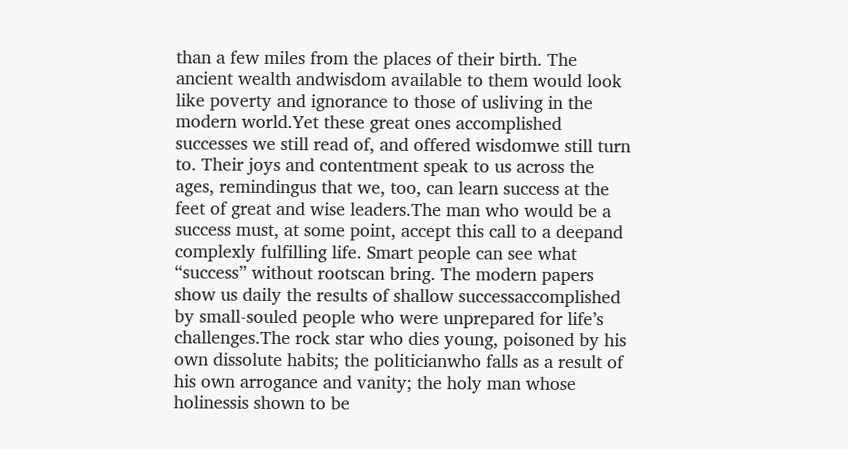than a few miles from the places of their birth. The ancient wealth andwisdom available to them would look like poverty and ignorance to those of usliving in the modern world.Yet these great ones accomplished successes we still read of, and offered wisdomwe still turn to. Their joys and contentment speak to us across the ages, remindingus that we, too, can learn success at the feet of great and wise leaders.The man who would be a success must, at some point, accept this call to a deepand complexly fulfilling life. Smart people can see what “success” without rootscan bring. The modern papers show us daily the results of shallow successaccomplished by small-souled people who were unprepared for life’s challenges.The rock star who dies young, poisoned by his own dissolute habits; the politicianwho falls as a result of his own arrogance and vanity; the holy man whose holinessis shown to be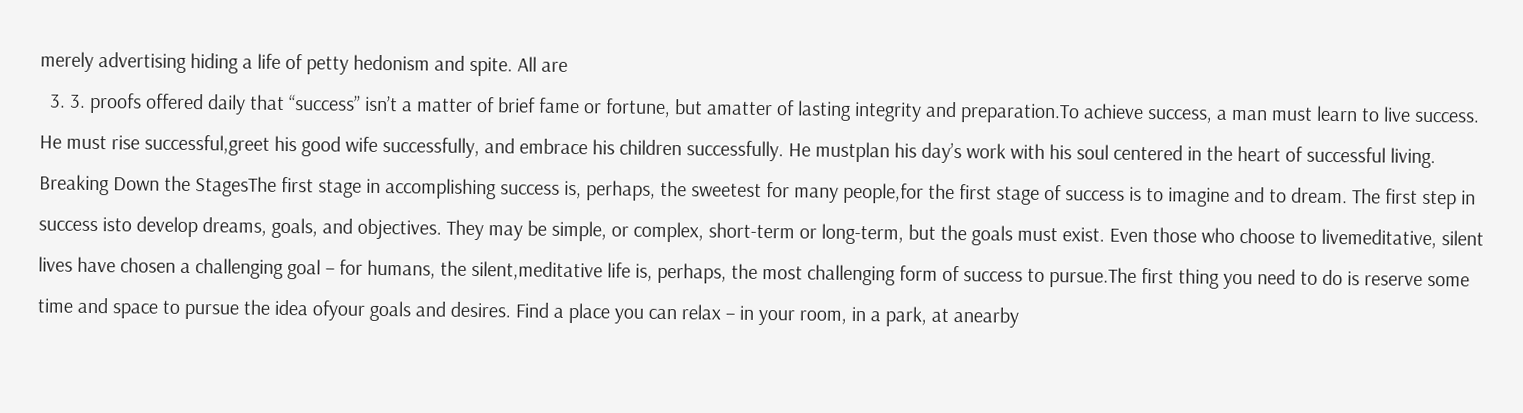merely advertising hiding a life of petty hedonism and spite. All are
  3. 3. proofs offered daily that “success” isn’t a matter of brief fame or fortune, but amatter of lasting integrity and preparation.To achieve success, a man must learn to live success. He must rise successful,greet his good wife successfully, and embrace his children successfully. He mustplan his day’s work with his soul centered in the heart of successful living. Breaking Down the StagesThe first stage in accomplishing success is, perhaps, the sweetest for many people,for the first stage of success is to imagine and to dream. The first step in success isto develop dreams, goals, and objectives. They may be simple, or complex, short-term or long-term, but the goals must exist. Even those who choose to livemeditative, silent lives have chosen a challenging goal – for humans, the silent,meditative life is, perhaps, the most challenging form of success to pursue.The first thing you need to do is reserve some time and space to pursue the idea ofyour goals and desires. Find a place you can relax – in your room, in a park, at anearby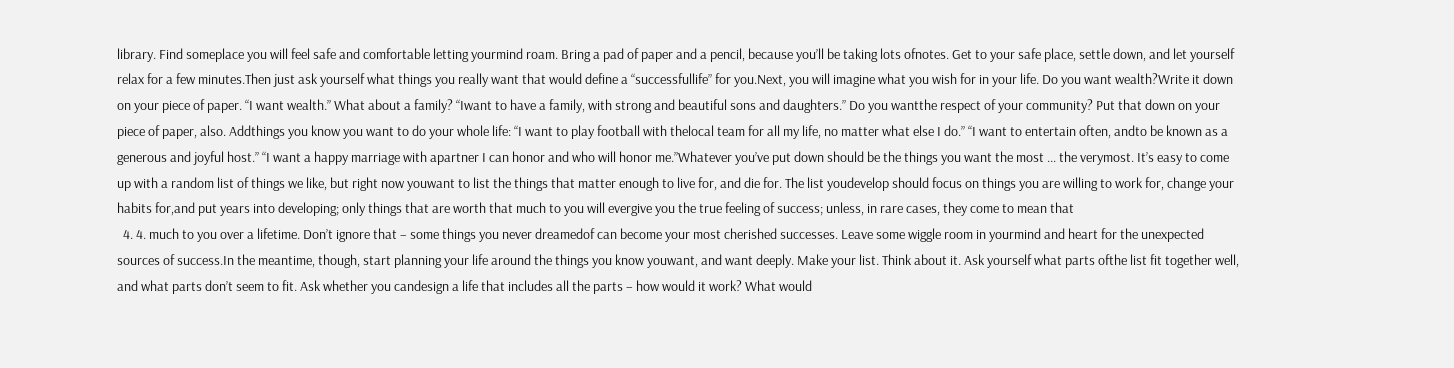library. Find someplace you will feel safe and comfortable letting yourmind roam. Bring a pad of paper and a pencil, because you’ll be taking lots ofnotes. Get to your safe place, settle down, and let yourself relax for a few minutes.Then just ask yourself what things you really want that would define a “successfullife” for you.Next, you will imagine what you wish for in your life. Do you want wealth?Write it down on your piece of paper. “I want wealth.” What about a family? “Iwant to have a family, with strong and beautiful sons and daughters.” Do you wantthe respect of your community? Put that down on your piece of paper, also. Addthings you know you want to do your whole life: “I want to play football with thelocal team for all my life, no matter what else I do.” “I want to entertain often, andto be known as a generous and joyful host.” “I want a happy marriage with apartner I can honor and who will honor me.”Whatever you’ve put down should be the things you want the most ... the verymost. It’s easy to come up with a random list of things we like, but right now youwant to list the things that matter enough to live for, and die for. The list youdevelop should focus on things you are willing to work for, change your habits for,and put years into developing; only things that are worth that much to you will evergive you the true feeling of success; unless, in rare cases, they come to mean that
  4. 4. much to you over a lifetime. Don’t ignore that – some things you never dreamedof can become your most cherished successes. Leave some wiggle room in yourmind and heart for the unexpected sources of success.In the meantime, though, start planning your life around the things you know youwant, and want deeply. Make your list. Think about it. Ask yourself what parts ofthe list fit together well, and what parts don’t seem to fit. Ask whether you candesign a life that includes all the parts – how would it work? What would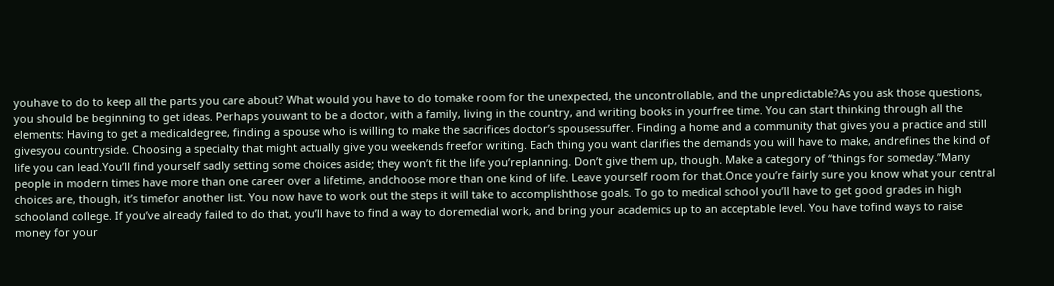youhave to do to keep all the parts you care about? What would you have to do tomake room for the unexpected, the uncontrollable, and the unpredictable?As you ask those questions, you should be beginning to get ideas. Perhaps youwant to be a doctor, with a family, living in the country, and writing books in yourfree time. You can start thinking through all the elements: Having to get a medicaldegree, finding a spouse who is willing to make the sacrifices doctor’s spousessuffer. Finding a home and a community that gives you a practice and still givesyou countryside. Choosing a specialty that might actually give you weekends freefor writing. Each thing you want clarifies the demands you will have to make, andrefines the kind of life you can lead.You’ll find yourself sadly setting some choices aside; they won’t fit the life you’replanning. Don’t give them up, though. Make a category of “things for someday.”Many people in modern times have more than one career over a lifetime, andchoose more than one kind of life. Leave yourself room for that.Once you’re fairly sure you know what your central choices are, though, it’s timefor another list. You now have to work out the steps it will take to accomplishthose goals. To go to medical school you’ll have to get good grades in high schooland college. If you’ve already failed to do that, you’ll have to find a way to doremedial work, and bring your academics up to an acceptable level. You have tofind ways to raise money for your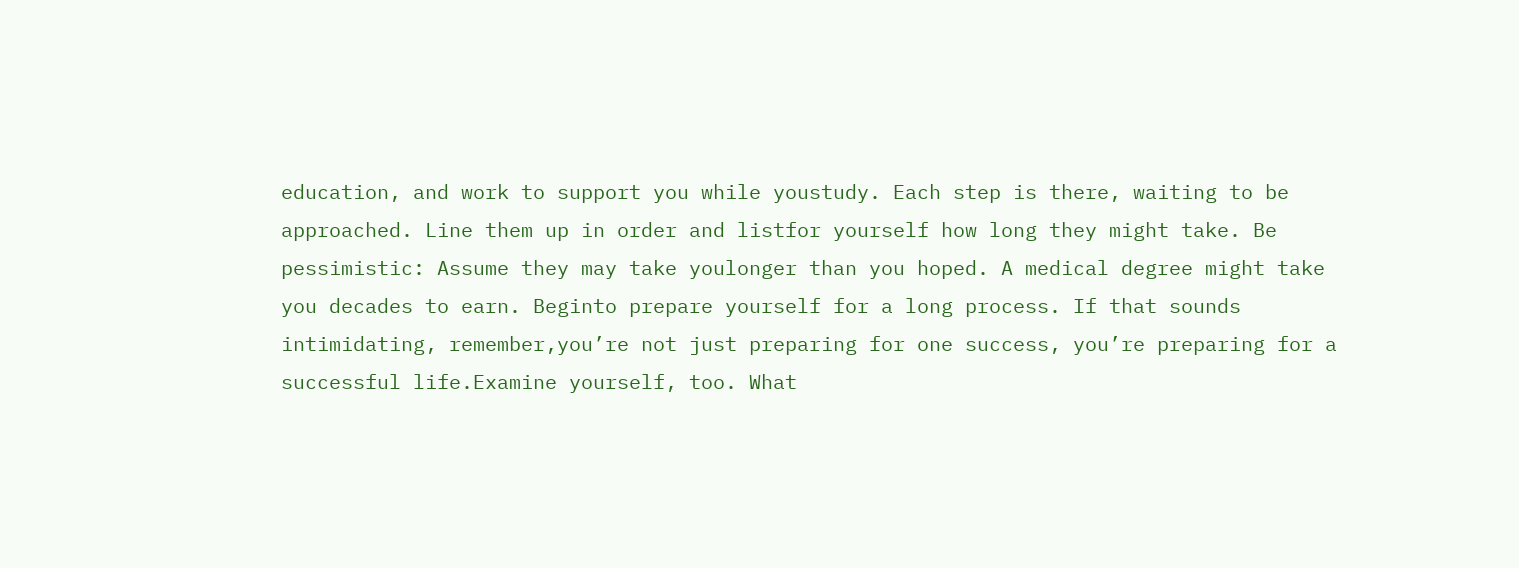education, and work to support you while youstudy. Each step is there, waiting to be approached. Line them up in order and listfor yourself how long they might take. Be pessimistic: Assume they may take youlonger than you hoped. A medical degree might take you decades to earn. Beginto prepare yourself for a long process. If that sounds intimidating, remember,you’re not just preparing for one success, you’re preparing for a successful life.Examine yourself, too. What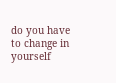do you have to change in yourself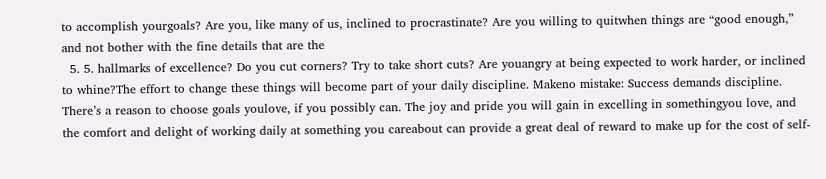to accomplish yourgoals? Are you, like many of us, inclined to procrastinate? Are you willing to quitwhen things are “good enough,” and not bother with the fine details that are the
  5. 5. hallmarks of excellence? Do you cut corners? Try to take short cuts? Are youangry at being expected to work harder, or inclined to whine?The effort to change these things will become part of your daily discipline. Makeno mistake: Success demands discipline. There’s a reason to choose goals youlove, if you possibly can. The joy and pride you will gain in excelling in somethingyou love, and the comfort and delight of working daily at something you careabout can provide a great deal of reward to make up for the cost of self-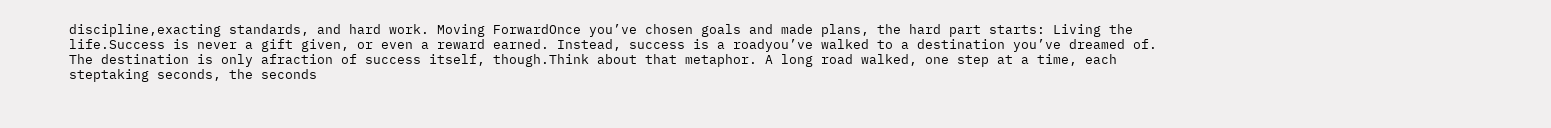discipline,exacting standards, and hard work. Moving ForwardOnce you’ve chosen goals and made plans, the hard part starts: Living the life.Success is never a gift given, or even a reward earned. Instead, success is a roadyou’ve walked to a destination you’ve dreamed of. The destination is only afraction of success itself, though.Think about that metaphor. A long road walked, one step at a time, each steptaking seconds, the seconds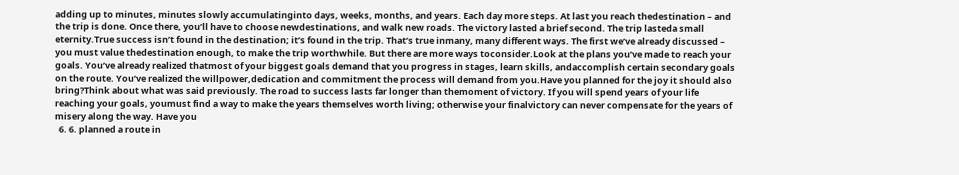adding up to minutes, minutes slowly accumulatinginto days, weeks, months, and years. Each day more steps. At last you reach thedestination – and the trip is done. Once there, you’ll have to choose newdestinations, and walk new roads. The victory lasted a brief second. The trip lasteda small eternity.True success isn’t found in the destination; it’s found in the trip. That’s true inmany, many different ways. The first we’ve already discussed – you must value thedestination enough, to make the trip worthwhile. But there are more ways toconsider.Look at the plans you’ve made to reach your goals. You’ve already realized thatmost of your biggest goals demand that you progress in stages, learn skills, andaccomplish certain secondary goals on the route. You’ve realized the willpower,dedication and commitment the process will demand from you.Have you planned for the joy it should also bring?Think about what was said previously. The road to success lasts far longer than themoment of victory. If you will spend years of your life reaching your goals, youmust find a way to make the years themselves worth living; otherwise your finalvictory can never compensate for the years of misery along the way. Have you
  6. 6. planned a route in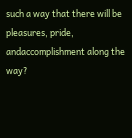such a way that there will be pleasures, pride, andaccomplishment along the way?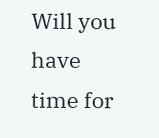Will you have time for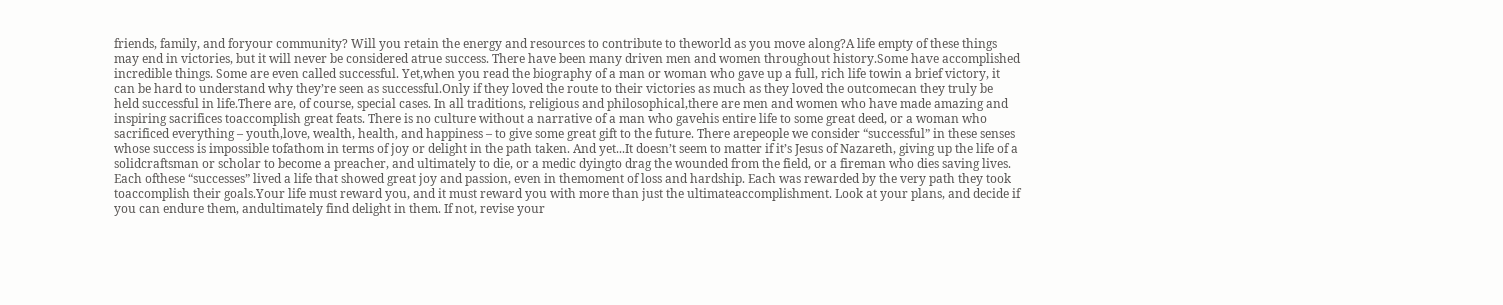friends, family, and foryour community? Will you retain the energy and resources to contribute to theworld as you move along?A life empty of these things may end in victories, but it will never be considered atrue success. There have been many driven men and women throughout history.Some have accomplished incredible things. Some are even called successful. Yet,when you read the biography of a man or woman who gave up a full, rich life towin a brief victory, it can be hard to understand why they’re seen as successful.Only if they loved the route to their victories as much as they loved the outcomecan they truly be held successful in life.There are, of course, special cases. In all traditions, religious and philosophical,there are men and women who have made amazing and inspiring sacrifices toaccomplish great feats. There is no culture without a narrative of a man who gavehis entire life to some great deed, or a woman who sacrificed everything – youth,love, wealth, health, and happiness – to give some great gift to the future. There arepeople we consider “successful” in these senses whose success is impossible tofathom in terms of joy or delight in the path taken. And yet...It doesn’t seem to matter if it’s Jesus of Nazareth, giving up the life of a solidcraftsman or scholar to become a preacher, and ultimately to die, or a medic dyingto drag the wounded from the field, or a fireman who dies saving lives. Each ofthese “successes” lived a life that showed great joy and passion, even in themoment of loss and hardship. Each was rewarded by the very path they took toaccomplish their goals.Your life must reward you, and it must reward you with more than just the ultimateaccomplishment. Look at your plans, and decide if you can endure them, andultimately find delight in them. If not, revise your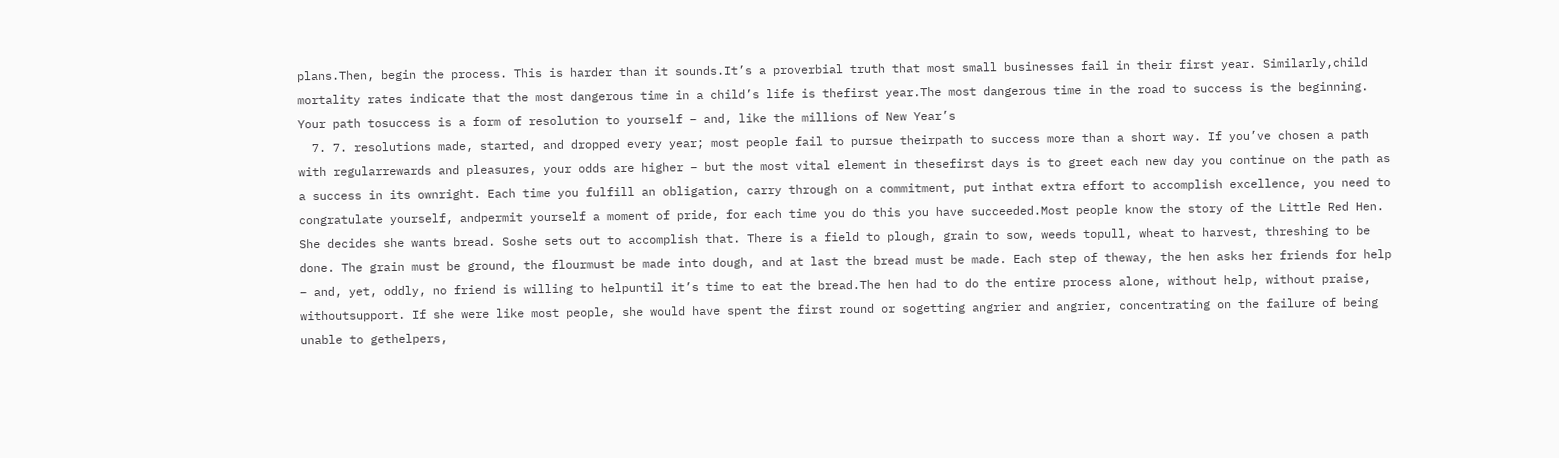plans.Then, begin the process. This is harder than it sounds.It’s a proverbial truth that most small businesses fail in their first year. Similarly,child mortality rates indicate that the most dangerous time in a child’s life is thefirst year.The most dangerous time in the road to success is the beginning. Your path tosuccess is a form of resolution to yourself – and, like the millions of New Year’s
  7. 7. resolutions made, started, and dropped every year; most people fail to pursue theirpath to success more than a short way. If you’ve chosen a path with regularrewards and pleasures, your odds are higher – but the most vital element in thesefirst days is to greet each new day you continue on the path as a success in its ownright. Each time you fulfill an obligation, carry through on a commitment, put inthat extra effort to accomplish excellence, you need to congratulate yourself, andpermit yourself a moment of pride, for each time you do this you have succeeded.Most people know the story of the Little Red Hen. She decides she wants bread. Soshe sets out to accomplish that. There is a field to plough, grain to sow, weeds topull, wheat to harvest, threshing to be done. The grain must be ground, the flourmust be made into dough, and at last the bread must be made. Each step of theway, the hen asks her friends for help – and, yet, oddly, no friend is willing to helpuntil it’s time to eat the bread.The hen had to do the entire process alone, without help, without praise, withoutsupport. If she were like most people, she would have spent the first round or sogetting angrier and angrier, concentrating on the failure of being unable to gethelpers,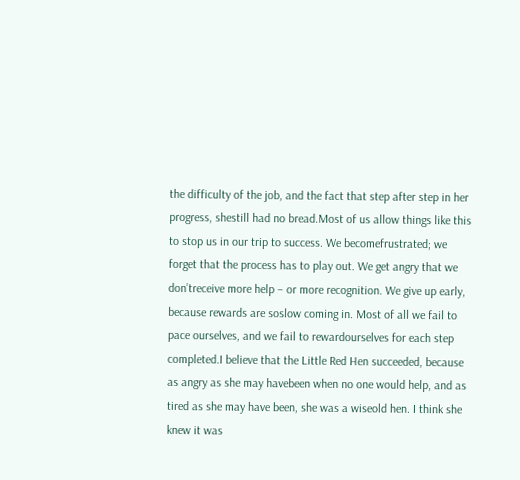the difficulty of the job, and the fact that step after step in her progress, shestill had no bread.Most of us allow things like this to stop us in our trip to success. We becomefrustrated; we forget that the process has to play out. We get angry that we don’treceive more help – or more recognition. We give up early, because rewards are soslow coming in. Most of all we fail to pace ourselves, and we fail to rewardourselves for each step completed.I believe that the Little Red Hen succeeded, because as angry as she may havebeen when no one would help, and as tired as she may have been, she was a wiseold hen. I think she knew it was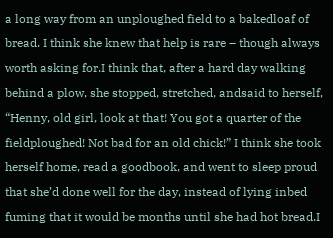a long way from an unploughed field to a bakedloaf of bread. I think she knew that help is rare – though always worth asking for.I think that, after a hard day walking behind a plow, she stopped, stretched, andsaid to herself, “Henny, old girl, look at that! You got a quarter of the fieldploughed! Not bad for an old chick!” I think she took herself home, read a goodbook, and went to sleep proud that she’d done well for the day, instead of lying inbed fuming that it would be months until she had hot bread.I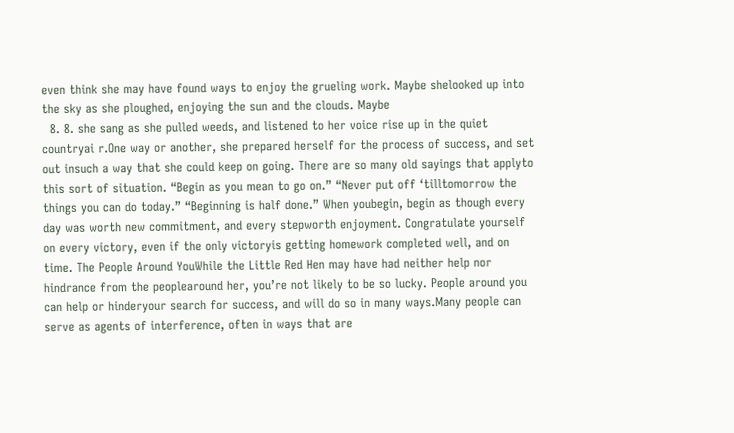even think she may have found ways to enjoy the grueling work. Maybe shelooked up into the sky as she ploughed, enjoying the sun and the clouds. Maybe
  8. 8. she sang as she pulled weeds, and listened to her voice rise up in the quiet countryai r.One way or another, she prepared herself for the process of success, and set out insuch a way that she could keep on going. There are so many old sayings that applyto this sort of situation. “Begin as you mean to go on.” “Never put off ‘tilltomorrow the things you can do today.” “Beginning is half done.” When youbegin, begin as though every day was worth new commitment, and every stepworth enjoyment. Congratulate yourself on every victory, even if the only victoryis getting homework completed well, and on time. The People Around YouWhile the Little Red Hen may have had neither help nor hindrance from the peoplearound her, you’re not likely to be so lucky. People around you can help or hinderyour search for success, and will do so in many ways.Many people can serve as agents of interference, often in ways that are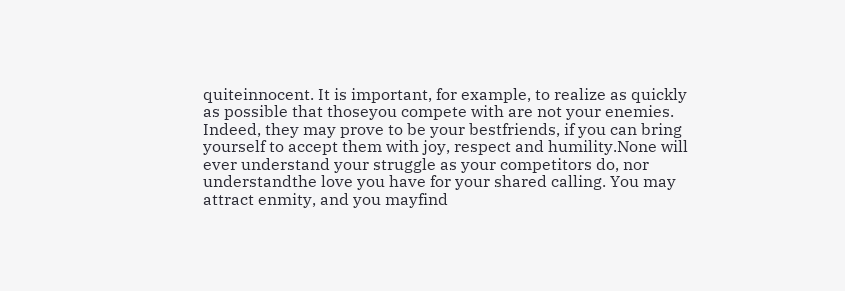quiteinnocent. It is important, for example, to realize as quickly as possible that thoseyou compete with are not your enemies. Indeed, they may prove to be your bestfriends, if you can bring yourself to accept them with joy, respect and humility.None will ever understand your struggle as your competitors do, nor understandthe love you have for your shared calling. You may attract enmity, and you mayfind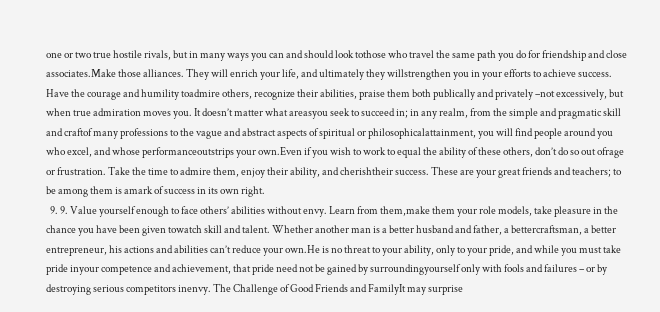one or two true hostile rivals, but in many ways you can and should look tothose who travel the same path you do for friendship and close associates.Make those alliances. They will enrich your life, and ultimately they willstrengthen you in your efforts to achieve success. Have the courage and humility toadmire others, recognize their abilities, praise them both publically and privately –not excessively, but when true admiration moves you. It doesn’t matter what areasyou seek to succeed in; in any realm, from the simple and pragmatic skill and craftof many professions to the vague and abstract aspects of spiritual or philosophicalattainment, you will find people around you who excel, and whose performanceoutstrips your own.Even if you wish to work to equal the ability of these others, don’t do so out ofrage or frustration. Take the time to admire them, enjoy their ability, and cherishtheir success. These are your great friends and teachers; to be among them is amark of success in its own right.
  9. 9. Value yourself enough to face others’ abilities without envy. Learn from them,make them your role models, take pleasure in the chance you have been given towatch skill and talent. Whether another man is a better husband and father, a bettercraftsman, a better entrepreneur, his actions and abilities can’t reduce your own.He is no threat to your ability, only to your pride, and while you must take pride inyour competence and achievement, that pride need not be gained by surroundingyourself only with fools and failures – or by destroying serious competitors inenvy. The Challenge of Good Friends and FamilyIt may surprise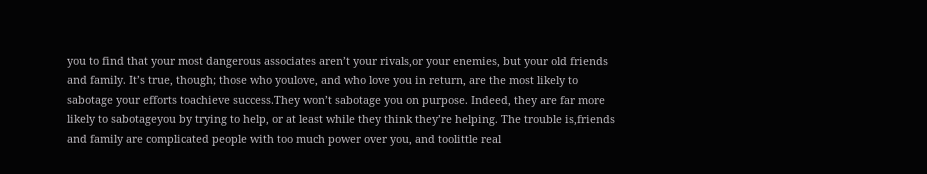you to find that your most dangerous associates aren’t your rivals,or your enemies, but your old friends and family. It’s true, though; those who youlove, and who love you in return, are the most likely to sabotage your efforts toachieve success.They won’t sabotage you on purpose. Indeed, they are far more likely to sabotageyou by trying to help, or at least while they think they’re helping. The trouble is,friends and family are complicated people with too much power over you, and toolittle real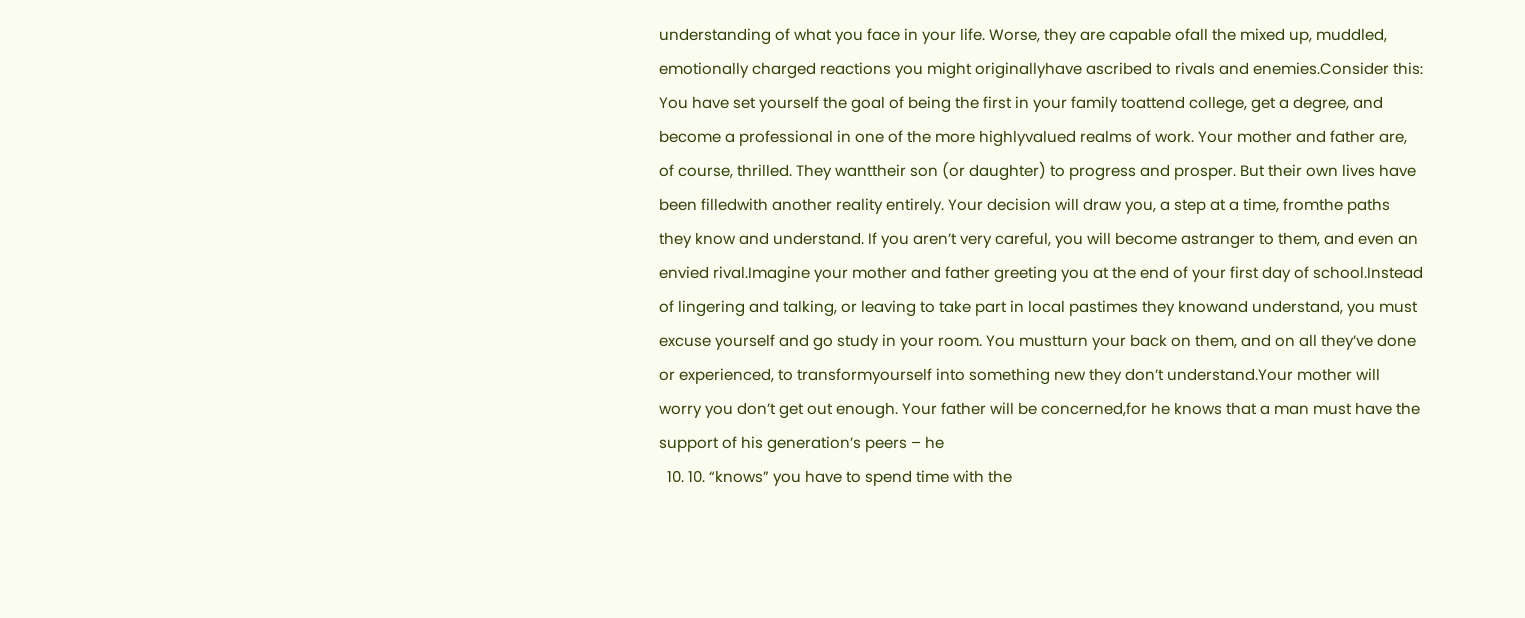understanding of what you face in your life. Worse, they are capable ofall the mixed up, muddled, emotionally charged reactions you might originallyhave ascribed to rivals and enemies.Consider this: You have set yourself the goal of being the first in your family toattend college, get a degree, and become a professional in one of the more highlyvalued realms of work. Your mother and father are, of course, thrilled. They wanttheir son (or daughter) to progress and prosper. But their own lives have been filledwith another reality entirely. Your decision will draw you, a step at a time, fromthe paths they know and understand. If you aren’t very careful, you will become astranger to them, and even an envied rival.Imagine your mother and father greeting you at the end of your first day of school.Instead of lingering and talking, or leaving to take part in local pastimes they knowand understand, you must excuse yourself and go study in your room. You mustturn your back on them, and on all they’ve done or experienced, to transformyourself into something new they don’t understand.Your mother will worry you don’t get out enough. Your father will be concerned,for he knows that a man must have the support of his generation’s peers – he
  10. 10. “knows” you have to spend time with the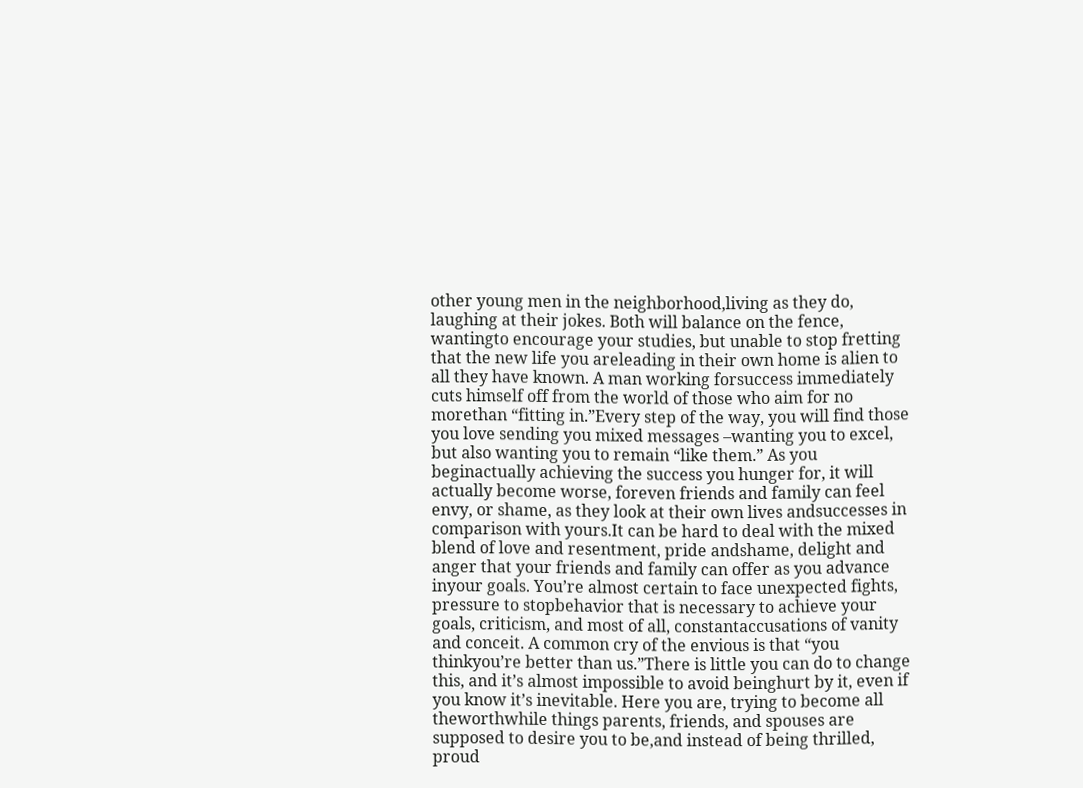other young men in the neighborhood,living as they do, laughing at their jokes. Both will balance on the fence, wantingto encourage your studies, but unable to stop fretting that the new life you areleading in their own home is alien to all they have known. A man working forsuccess immediately cuts himself off from the world of those who aim for no morethan “fitting in.”Every step of the way, you will find those you love sending you mixed messages –wanting you to excel, but also wanting you to remain “like them.” As you beginactually achieving the success you hunger for, it will actually become worse, foreven friends and family can feel envy, or shame, as they look at their own lives andsuccesses in comparison with yours.It can be hard to deal with the mixed blend of love and resentment, pride andshame, delight and anger that your friends and family can offer as you advance inyour goals. You’re almost certain to face unexpected fights, pressure to stopbehavior that is necessary to achieve your goals, criticism, and most of all, constantaccusations of vanity and conceit. A common cry of the envious is that “you thinkyou’re better than us.”There is little you can do to change this, and it’s almost impossible to avoid beinghurt by it, even if you know it’s inevitable. Here you are, trying to become all theworthwhile things parents, friends, and spouses are supposed to desire you to be,and instead of being thrilled, proud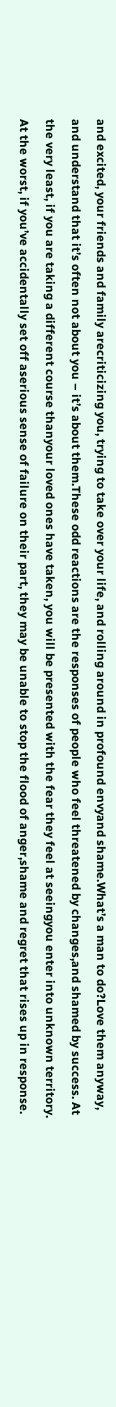and excited, your friends and family arecriticizing you, trying to take over your life, and rolling around in profound envyand shame.What’s a man to do?Love them anyway, and understand that it’s often not about you – it’s about them.These odd reactions are the responses of people who feel threatened by changes,and shamed by success. At the very least, if you are taking a different course thanyour loved ones have taken, you will be presented with the fear they feel at seeingyou enter into unknown territory. At the worst, if you’ve accidentally set off aserious sense of failure on their part, they may be unable to stop the flood of anger,shame and regret that rises up in response.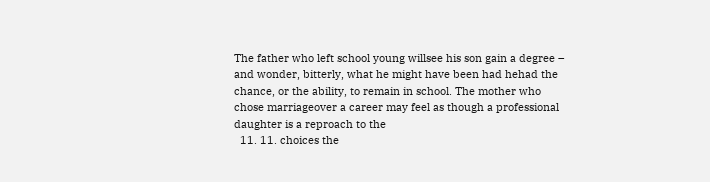The father who left school young willsee his son gain a degree – and wonder, bitterly, what he might have been had hehad the chance, or the ability, to remain in school. The mother who chose marriageover a career may feel as though a professional daughter is a reproach to the
  11. 11. choices the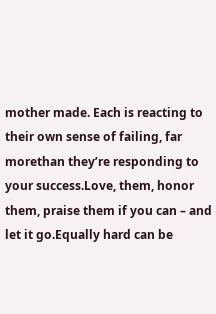mother made. Each is reacting to their own sense of failing, far morethan they’re responding to your success.Love, them, honor them, praise them if you can – and let it go.Equally hard can be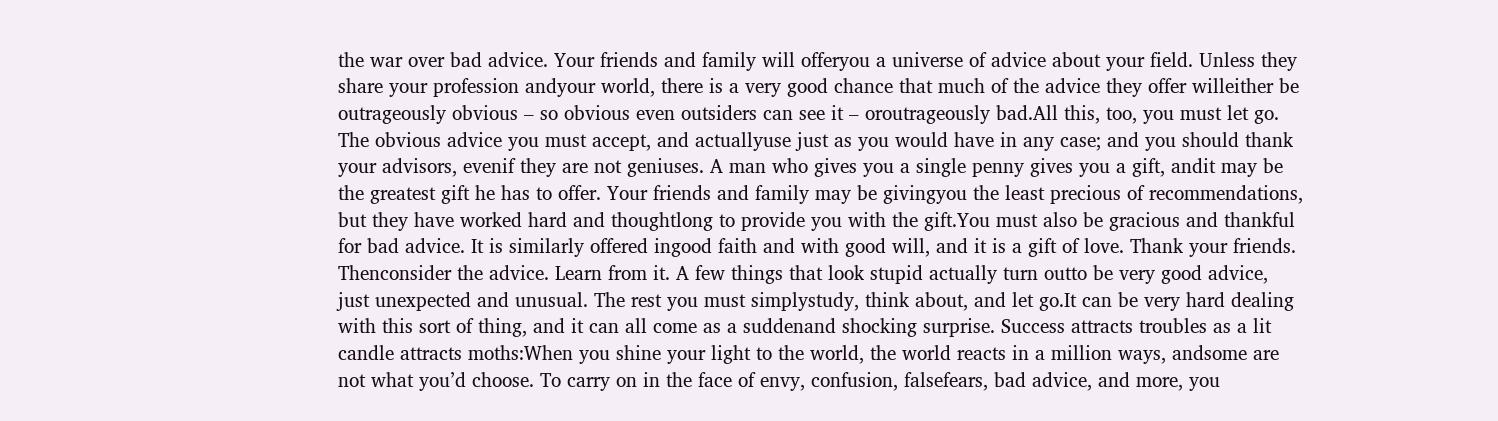the war over bad advice. Your friends and family will offeryou a universe of advice about your field. Unless they share your profession andyour world, there is a very good chance that much of the advice they offer willeither be outrageously obvious – so obvious even outsiders can see it – oroutrageously bad.All this, too, you must let go. The obvious advice you must accept, and actuallyuse just as you would have in any case; and you should thank your advisors, evenif they are not geniuses. A man who gives you a single penny gives you a gift, andit may be the greatest gift he has to offer. Your friends and family may be givingyou the least precious of recommendations, but they have worked hard and thoughtlong to provide you with the gift.You must also be gracious and thankful for bad advice. It is similarly offered ingood faith and with good will, and it is a gift of love. Thank your friends. Thenconsider the advice. Learn from it. A few things that look stupid actually turn outto be very good advice, just unexpected and unusual. The rest you must simplystudy, think about, and let go.It can be very hard dealing with this sort of thing, and it can all come as a suddenand shocking surprise. Success attracts troubles as a lit candle attracts moths:When you shine your light to the world, the world reacts in a million ways, andsome are not what you’d choose. To carry on in the face of envy, confusion, falsefears, bad advice, and more, you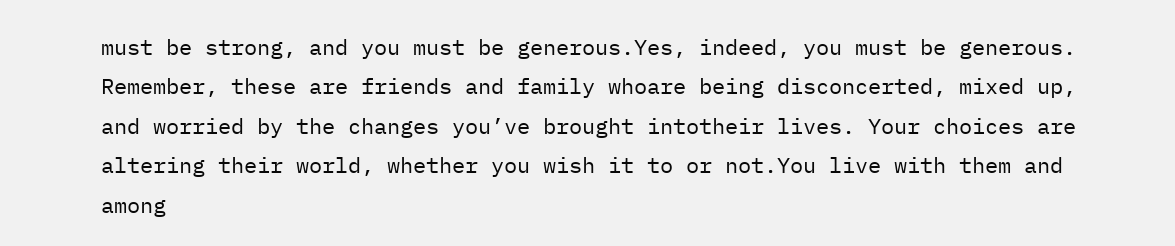must be strong, and you must be generous.Yes, indeed, you must be generous. Remember, these are friends and family whoare being disconcerted, mixed up, and worried by the changes you’ve brought intotheir lives. Your choices are altering their world, whether you wish it to or not.You live with them and among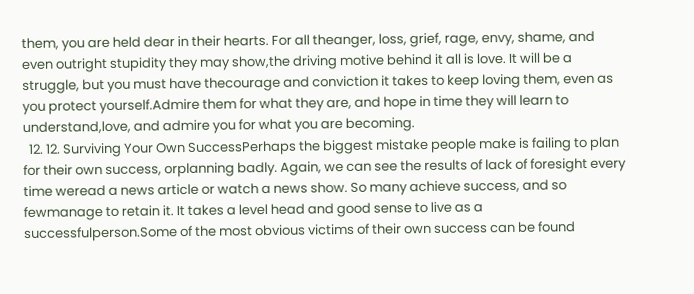them, you are held dear in their hearts. For all theanger, loss, grief, rage, envy, shame, and even outright stupidity they may show,the driving motive behind it all is love. It will be a struggle, but you must have thecourage and conviction it takes to keep loving them, even as you protect yourself.Admire them for what they are, and hope in time they will learn to understand,love, and admire you for what you are becoming.
  12. 12. Surviving Your Own SuccessPerhaps the biggest mistake people make is failing to plan for their own success, orplanning badly. Again, we can see the results of lack of foresight every time weread a news article or watch a news show. So many achieve success, and so fewmanage to retain it. It takes a level head and good sense to live as a successfulperson.Some of the most obvious victims of their own success can be found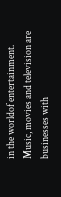in the worldof entertainment. Music, movies and television are businesses with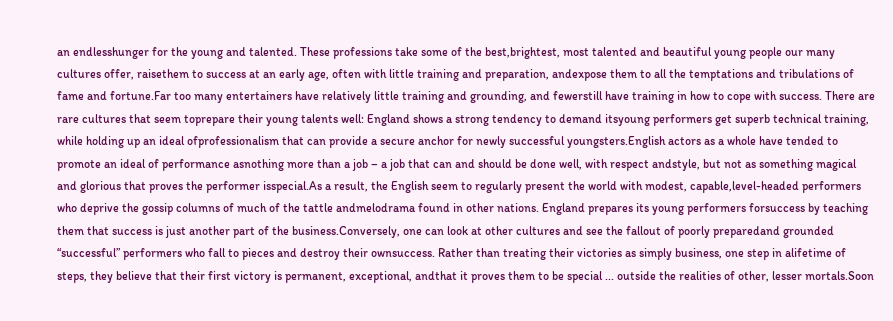an endlesshunger for the young and talented. These professions take some of the best,brightest, most talented and beautiful young people our many cultures offer, raisethem to success at an early age, often with little training and preparation, andexpose them to all the temptations and tribulations of fame and fortune.Far too many entertainers have relatively little training and grounding, and fewerstill have training in how to cope with success. There are rare cultures that seem toprepare their young talents well: England shows a strong tendency to demand itsyoung performers get superb technical training, while holding up an ideal ofprofessionalism that can provide a secure anchor for newly successful youngsters.English actors as a whole have tended to promote an ideal of performance asnothing more than a job – a job that can and should be done well, with respect andstyle, but not as something magical and glorious that proves the performer isspecial.As a result, the English seem to regularly present the world with modest, capable,level-headed performers who deprive the gossip columns of much of the tattle andmelodrama found in other nations. England prepares its young performers forsuccess by teaching them that success is just another part of the business.Conversely, one can look at other cultures and see the fallout of poorly preparedand grounded “successful” performers who fall to pieces and destroy their ownsuccess. Rather than treating their victories as simply business, one step in alifetime of steps, they believe that their first victory is permanent, exceptional, andthat it proves them to be special ... outside the realities of other, lesser mortals.Soon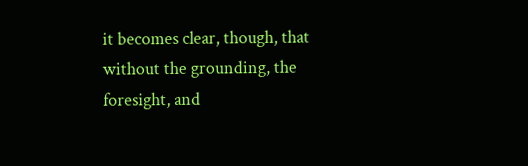it becomes clear, though, that without the grounding, the foresight, and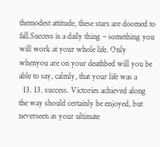themodest attitude, these stars are doomed to fall.Success is a daily thing – something you will work at your whole life. Only whenyou are on your deathbed will you be able to say, calmly, that your life was a
  13. 13. success. Victories achieved along the way should certainly be enjoyed, but neverseen as your ultimate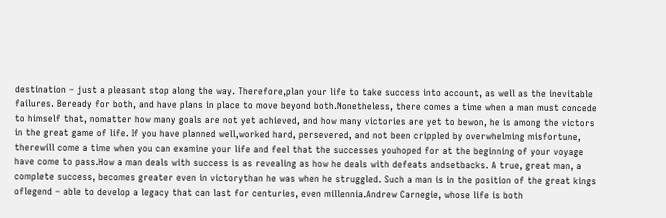destination – just a pleasant stop along the way. Therefore,plan your life to take success into account, as well as the inevitable failures. Beready for both, and have plans in place to move beyond both.Nonetheless, there comes a time when a man must concede to himself that, nomatter how many goals are not yet achieved, and how many victories are yet to bewon, he is among the victors in the great game of life. If you have planned well,worked hard, persevered, and not been crippled by overwhelming misfortune, therewill come a time when you can examine your life and feel that the successes youhoped for at the beginning of your voyage have come to pass.How a man deals with success is as revealing as how he deals with defeats andsetbacks. A true, great man, a complete success, becomes greater even in victorythan he was when he struggled. Such a man is in the position of the great kings oflegend – able to develop a legacy that can last for centuries, even millennia.Andrew Carnegie, whose life is both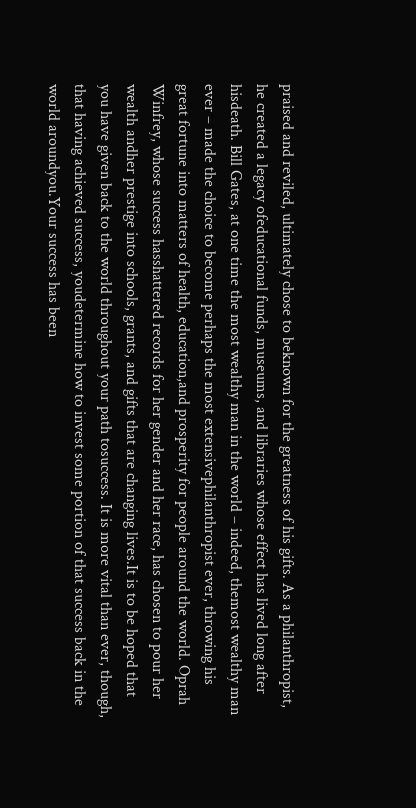praised and reviled, ultimately chose to beknown for the greatness of his gifts. As a philanthropist, he created a legacy ofeducational funds, museums, and libraries whose effect has lived long after hisdeath. Bill Gates, at one time the most wealthy man in the world – indeed, themost wealthy man ever – made the choice to become perhaps the most extensivephilanthropist ever, throwing his great fortune into matters of health, education,and prosperity for people around the world. Oprah Winfrey, whose success hasshattered records for her gender and her race, has chosen to pour her wealth andher prestige into schools, grants, and gifts that are changing lives.It is to be hoped that you have given back to the world throughout your path tosuccess. It is more vital than ever, though, that having achieved success, youdetermine how to invest some portion of that success back in the world aroundyou.Your success has been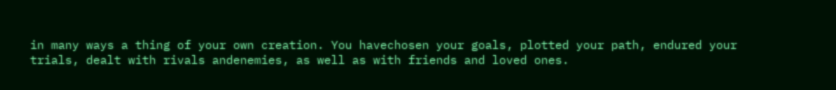in many ways a thing of your own creation. You havechosen your goals, plotted your path, endured your trials, dealt with rivals andenemies, as well as with friends and loved ones.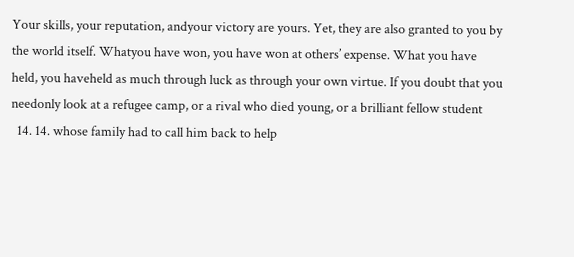Your skills, your reputation, andyour victory are yours. Yet, they are also granted to you by the world itself. Whatyou have won, you have won at others’ expense. What you have held, you haveheld as much through luck as through your own virtue. If you doubt that you needonly look at a refugee camp, or a rival who died young, or a brilliant fellow student
  14. 14. whose family had to call him back to help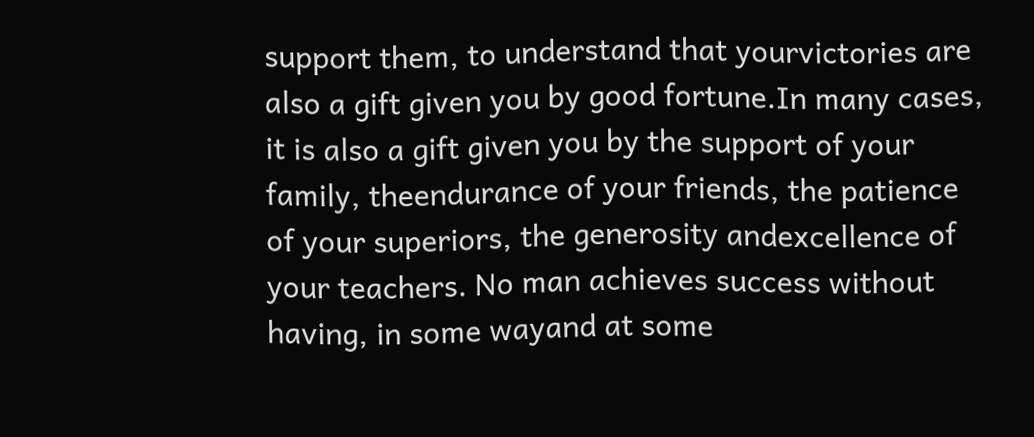support them, to understand that yourvictories are also a gift given you by good fortune.In many cases, it is also a gift given you by the support of your family, theendurance of your friends, the patience of your superiors, the generosity andexcellence of your teachers. No man achieves success without having, in some wayand at some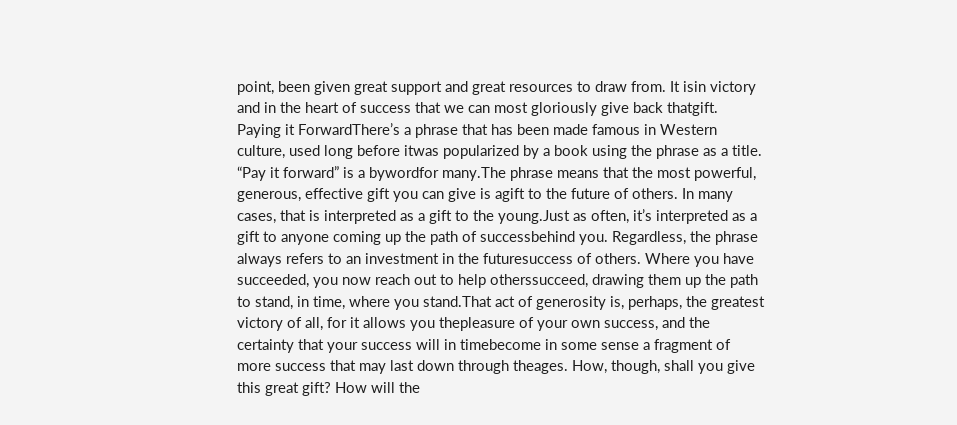point, been given great support and great resources to draw from. It isin victory and in the heart of success that we can most gloriously give back thatgift. Paying it ForwardThere’s a phrase that has been made famous in Western culture, used long before itwas popularized by a book using the phrase as a title. “Pay it forward” is a bywordfor many.The phrase means that the most powerful, generous, effective gift you can give is agift to the future of others. In many cases, that is interpreted as a gift to the young.Just as often, it’s interpreted as a gift to anyone coming up the path of successbehind you. Regardless, the phrase always refers to an investment in the futuresuccess of others. Where you have succeeded, you now reach out to help otherssucceed, drawing them up the path to stand, in time, where you stand.That act of generosity is, perhaps, the greatest victory of all, for it allows you thepleasure of your own success, and the certainty that your success will in timebecome in some sense a fragment of more success that may last down through theages. How, though, shall you give this great gift? How will the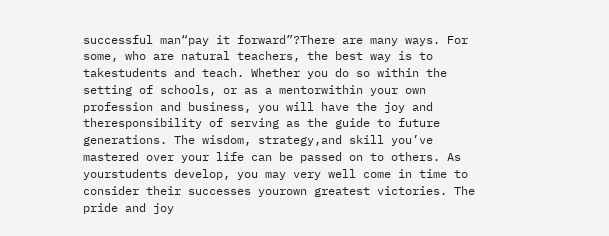successful man“pay it forward”?There are many ways. For some, who are natural teachers, the best way is to takestudents and teach. Whether you do so within the setting of schools, or as a mentorwithin your own profession and business, you will have the joy and theresponsibility of serving as the guide to future generations. The wisdom, strategy,and skill you’ve mastered over your life can be passed on to others. As yourstudents develop, you may very well come in time to consider their successes yourown greatest victories. The pride and joy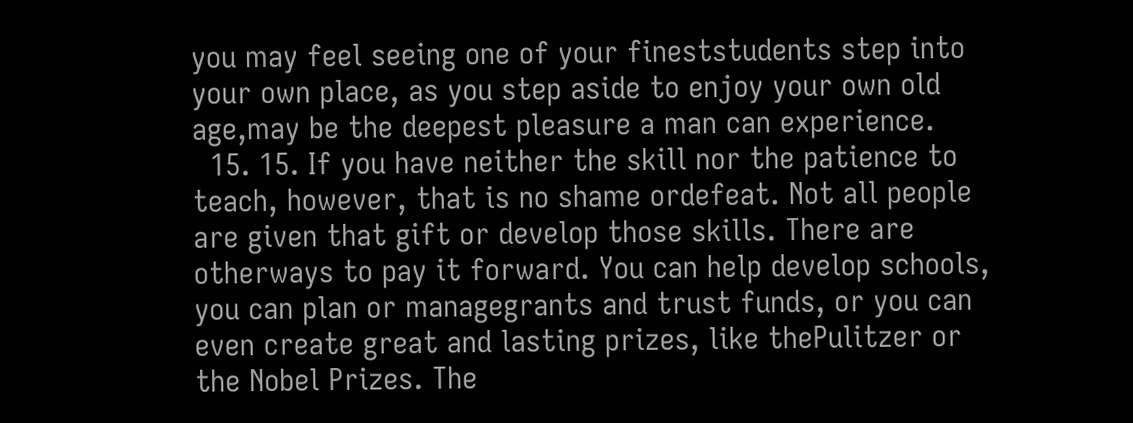you may feel seeing one of your fineststudents step into your own place, as you step aside to enjoy your own old age,may be the deepest pleasure a man can experience.
  15. 15. If you have neither the skill nor the patience to teach, however, that is no shame ordefeat. Not all people are given that gift or develop those skills. There are otherways to pay it forward. You can help develop schools, you can plan or managegrants and trust funds, or you can even create great and lasting prizes, like thePulitzer or the Nobel Prizes. The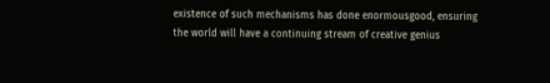existence of such mechanisms has done enormousgood, ensuring the world will have a continuing stream of creative genius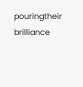pouringtheir brilliance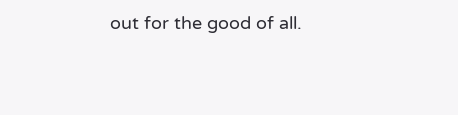out for the good of all.